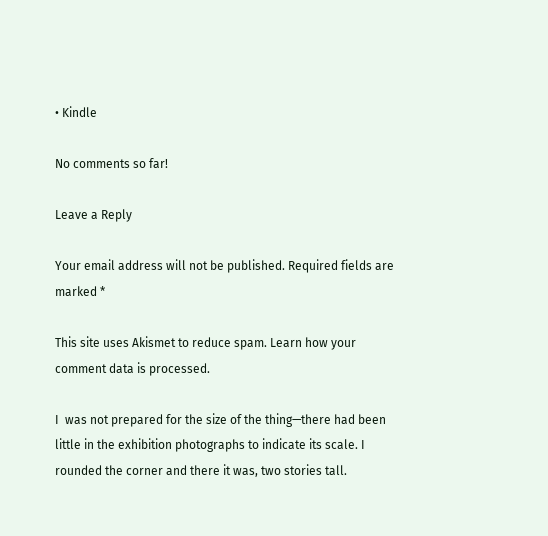• Kindle

No comments so far!

Leave a Reply

Your email address will not be published. Required fields are marked *

This site uses Akismet to reduce spam. Learn how your comment data is processed.

I  was not prepared for the size of the thing—there had been little in the exhibition photographs to indicate its scale. I rounded the corner and there it was, two stories tall.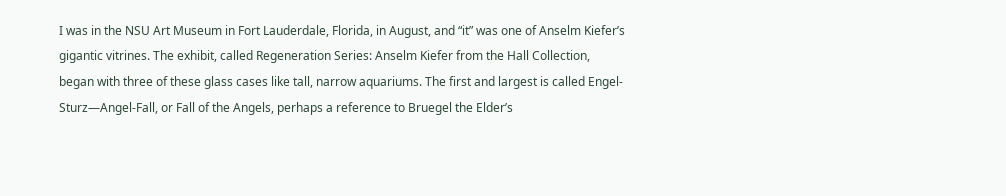I was in the NSU Art Museum in Fort Lauderdale, Florida, in August, and “it” was one of Anselm Kiefer’s gigantic vitrines. The exhibit, called Regeneration Series: Anselm Kiefer from the Hall Collection, began with three of these glass cases like tall, narrow aquariums. The first and largest is called Engel-Sturz—Angel-Fall, or Fall of the Angels, perhaps a reference to Bruegel the Elder’s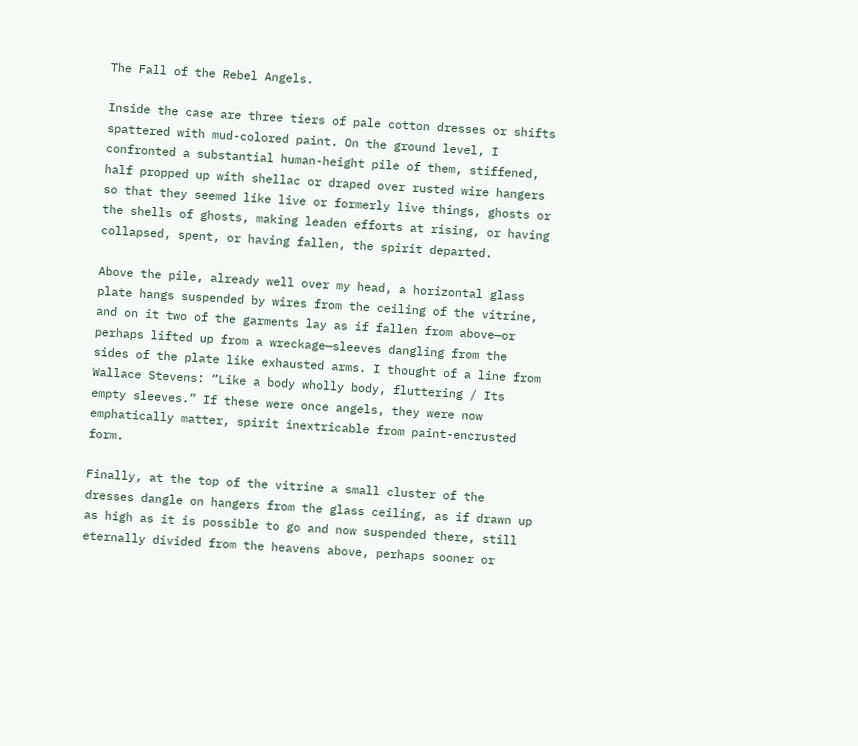The Fall of the Rebel Angels.

Inside the case are three tiers of pale cotton dresses or shifts spattered with mud-colored paint. On the ground level, I confronted a substantial human-height pile of them, stiffened, half propped up with shellac or draped over rusted wire hangers so that they seemed like live or formerly live things, ghosts or the shells of ghosts, making leaden efforts at rising, or having collapsed, spent, or having fallen, the spirit departed.

Above the pile, already well over my head, a horizontal glass plate hangs suspended by wires from the ceiling of the vitrine, and on it two of the garments lay as if fallen from above—or perhaps lifted up from a wreckage—sleeves dangling from the sides of the plate like exhausted arms. I thought of a line from Wallace Stevens: “Like a body wholly body, fluttering / Its empty sleeves.” If these were once angels, they were now emphatically matter, spirit inextricable from paint-encrusted form.

Finally, at the top of the vitrine a small cluster of the dresses dangle on hangers from the glass ceiling, as if drawn up as high as it is possible to go and now suspended there, still eternally divided from the heavens above, perhaps sooner or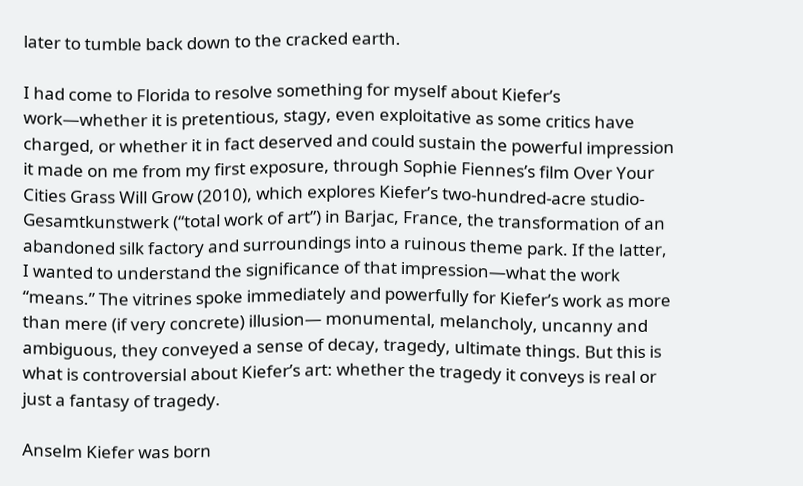later to tumble back down to the cracked earth.

I had come to Florida to resolve something for myself about Kiefer’s work—whether it is pretentious, stagy, even exploitative as some critics have charged, or whether it in fact deserved and could sustain the powerful impression it made on me from my first exposure, through Sophie Fiennes’s film Over Your Cities Grass Will Grow (2010), which explores Kiefer’s two-hundred-acre studio-Gesamtkunstwerk (“total work of art”) in Barjac, France, the transformation of an abandoned silk factory and surroundings into a ruinous theme park. If the latter, I wanted to understand the significance of that impression—what the work “means.” The vitrines spoke immediately and powerfully for Kiefer’s work as more than mere (if very concrete) illusion— monumental, melancholy, uncanny and ambiguous, they conveyed a sense of decay, tragedy, ultimate things. But this is what is controversial about Kiefer’s art: whether the tragedy it conveys is real or just a fantasy of tragedy.

Anselm Kiefer was born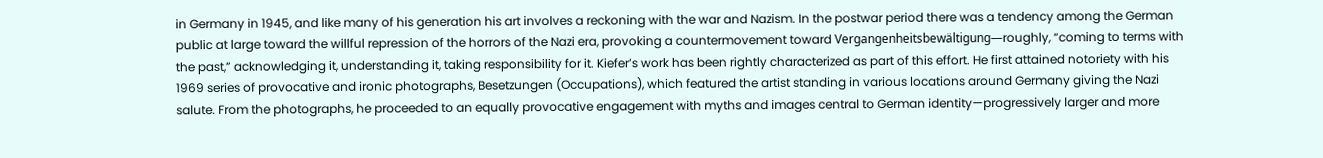in Germany in 1945, and like many of his generation his art involves a reckoning with the war and Nazism. In the postwar period there was a tendency among the German public at large toward the willful repression of the horrors of the Nazi era, provoking a countermovement toward Vergangenheitsbewältigung—roughly, “coming to terms with the past,” acknowledging it, understanding it, taking responsibility for it. Kiefer’s work has been rightly characterized as part of this effort. He first attained notoriety with his 1969 series of provocative and ironic photographs, Besetzungen (Occupations), which featured the artist standing in various locations around Germany giving the Nazi salute. From the photographs, he proceeded to an equally provocative engagement with myths and images central to German identity—progressively larger and more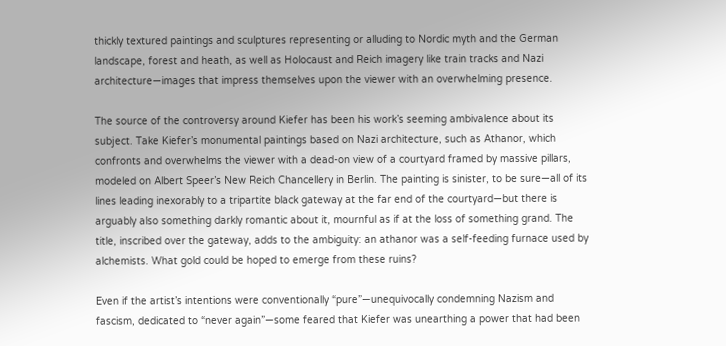thickly textured paintings and sculptures representing or alluding to Nordic myth and the German landscape, forest and heath, as well as Holocaust and Reich imagery like train tracks and Nazi architecture—images that impress themselves upon the viewer with an overwhelming presence.

The source of the controversy around Kiefer has been his work’s seeming ambivalence about its subject. Take Kiefer’s monumental paintings based on Nazi architecture, such as Athanor, which confronts and overwhelms the viewer with a dead-on view of a courtyard framed by massive pillars, modeled on Albert Speer’s New Reich Chancellery in Berlin. The painting is sinister, to be sure—all of its lines leading inexorably to a tripartite black gateway at the far end of the courtyard—but there is arguably also something darkly romantic about it, mournful as if at the loss of something grand. The title, inscribed over the gateway, adds to the ambiguity: an athanor was a self-feeding furnace used by alchemists. What gold could be hoped to emerge from these ruins?

Even if the artist’s intentions were conventionally “pure”—unequivocally condemning Nazism and fascism, dedicated to “never again”—some feared that Kiefer was unearthing a power that had been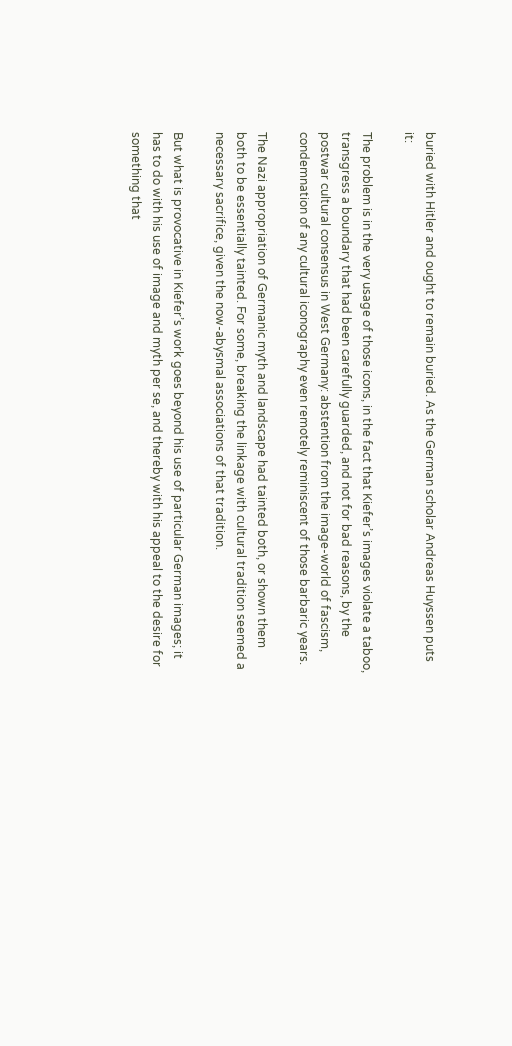buried with Hitler and ought to remain buried. As the German scholar Andreas Huyssen puts it:

The problem is in the very usage of those icons, in the fact that Kiefer’s images violate a taboo, transgress a boundary that had been carefully guarded, and not for bad reasons, by the postwar cultural consensus in West Germany: abstention from the image-world of fascism, condemnation of any cultural iconography even remotely reminiscent of those barbaric years.

The Nazi appropriation of Germanic myth and landscape had tainted both, or shown them both to be essentially tainted. For some, breaking the linkage with cultural tradition seemed a necessary sacrifice, given the now-abysmal associations of that tradition.

But what is provocative in Kiefer’s work goes beyond his use of particular German images; it has to do with his use of image and myth per se, and thereby with his appeal to the desire for something that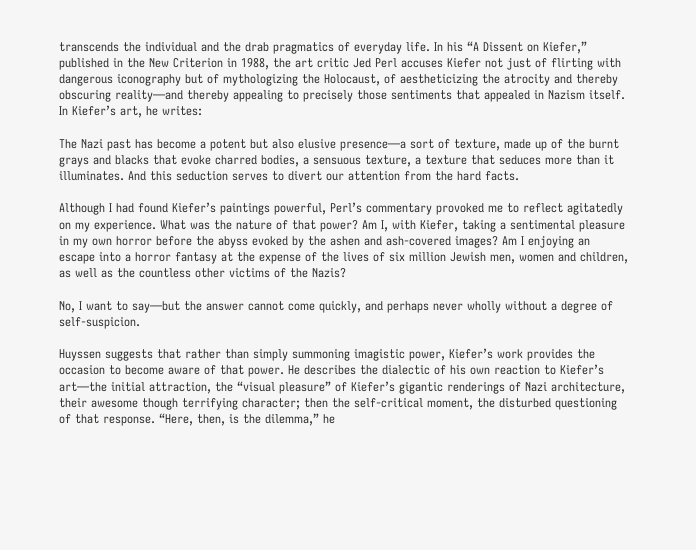transcends the individual and the drab pragmatics of everyday life. In his “A Dissent on Kiefer,” published in the New Criterion in 1988, the art critic Jed Perl accuses Kiefer not just of flirting with dangerous iconography but of mythologizing the Holocaust, of aestheticizing the atrocity and thereby obscuring reality—and thereby appealing to precisely those sentiments that appealed in Nazism itself. In Kiefer’s art, he writes:

The Nazi past has become a potent but also elusive presence—a sort of texture, made up of the burnt grays and blacks that evoke charred bodies, a sensuous texture, a texture that seduces more than it illuminates. And this seduction serves to divert our attention from the hard facts.

Although I had found Kiefer’s paintings powerful, Perl’s commentary provoked me to reflect agitatedly on my experience. What was the nature of that power? Am I, with Kiefer, taking a sentimental pleasure in my own horror before the abyss evoked by the ashen and ash-covered images? Am I enjoying an escape into a horror fantasy at the expense of the lives of six million Jewish men, women and children, as well as the countless other victims of the Nazis?

No, I want to say—but the answer cannot come quickly, and perhaps never wholly without a degree of self-suspicion.

Huyssen suggests that rather than simply summoning imagistic power, Kiefer’s work provides the occasion to become aware of that power. He describes the dialectic of his own reaction to Kiefer’s art—the initial attraction, the “visual pleasure” of Kiefer’s gigantic renderings of Nazi architecture, their awesome though terrifying character; then the self-critical moment, the disturbed questioning of that response. “Here, then, is the dilemma,” he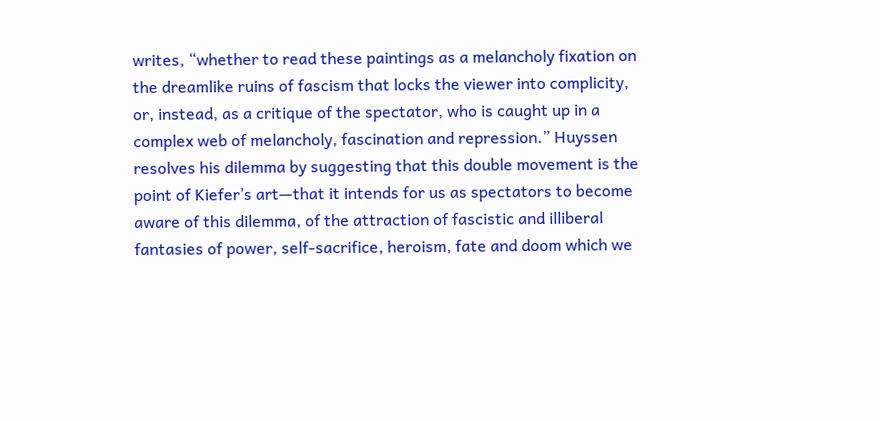writes, “whether to read these paintings as a melancholy fixation on the dreamlike ruins of fascism that locks the viewer into complicity, or, instead, as a critique of the spectator, who is caught up in a complex web of melancholy, fascination and repression.” Huyssen resolves his dilemma by suggesting that this double movement is the point of Kiefer’s art—that it intends for us as spectators to become aware of this dilemma, of the attraction of fascistic and illiberal fantasies of power, self-sacrifice, heroism, fate and doom which we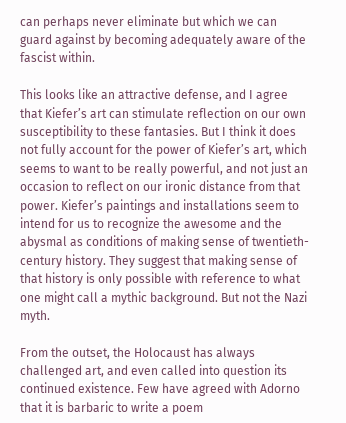can perhaps never eliminate but which we can guard against by becoming adequately aware of the fascist within.

This looks like an attractive defense, and I agree that Kiefer’s art can stimulate reflection on our own susceptibility to these fantasies. But I think it does not fully account for the power of Kiefer’s art, which seems to want to be really powerful, and not just an occasion to reflect on our ironic distance from that power. Kiefer’s paintings and installations seem to intend for us to recognize the awesome and the abysmal as conditions of making sense of twentieth-century history. They suggest that making sense of that history is only possible with reference to what one might call a mythic background. But not the Nazi myth.

From the outset, the Holocaust has always challenged art, and even called into question its continued existence. Few have agreed with Adorno that it is barbaric to write a poem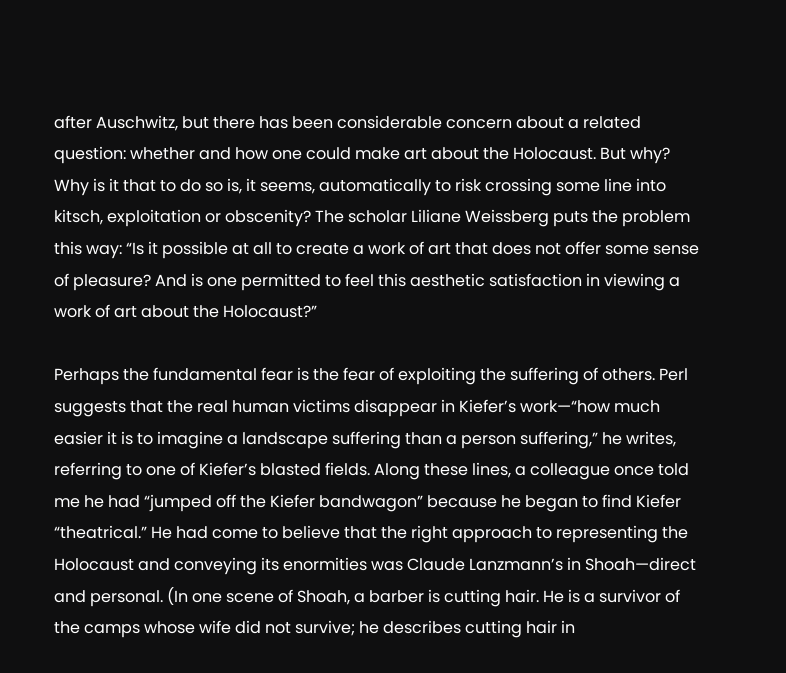after Auschwitz, but there has been considerable concern about a related question: whether and how one could make art about the Holocaust. But why? Why is it that to do so is, it seems, automatically to risk crossing some line into kitsch, exploitation or obscenity? The scholar Liliane Weissberg puts the problem this way: “Is it possible at all to create a work of art that does not offer some sense of pleasure? And is one permitted to feel this aesthetic satisfaction in viewing a work of art about the Holocaust?”

Perhaps the fundamental fear is the fear of exploiting the suffering of others. Perl suggests that the real human victims disappear in Kiefer’s work—“how much easier it is to imagine a landscape suffering than a person suffering,” he writes, referring to one of Kiefer’s blasted fields. Along these lines, a colleague once told me he had “jumped off the Kiefer bandwagon” because he began to find Kiefer “theatrical.” He had come to believe that the right approach to representing the Holocaust and conveying its enormities was Claude Lanzmann’s in Shoah—direct and personal. (In one scene of Shoah, a barber is cutting hair. He is a survivor of the camps whose wife did not survive; he describes cutting hair in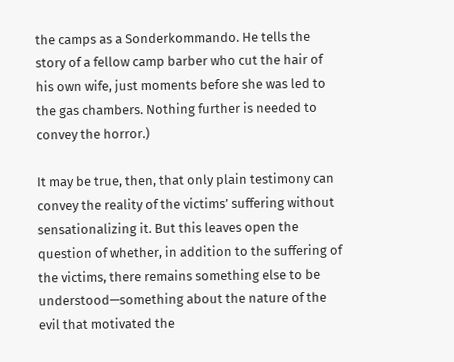the camps as a Sonderkommando. He tells the story of a fellow camp barber who cut the hair of his own wife, just moments before she was led to the gas chambers. Nothing further is needed to convey the horror.)

It may be true, then, that only plain testimony can convey the reality of the victims’ suffering without sensationalizing it. But this leaves open the question of whether, in addition to the suffering of the victims, there remains something else to be understood—something about the nature of the evil that motivated the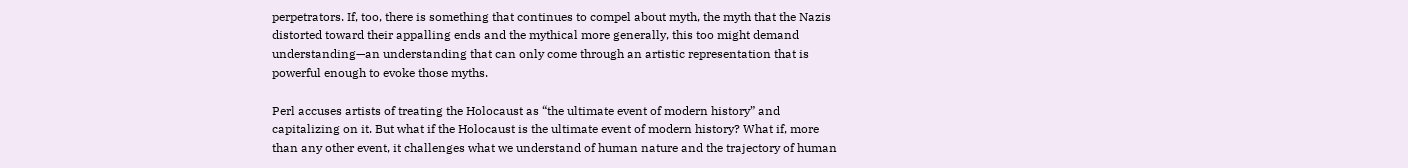perpetrators. If, too, there is something that continues to compel about myth, the myth that the Nazis distorted toward their appalling ends and the mythical more generally, this too might demand understanding—an understanding that can only come through an artistic representation that is powerful enough to evoke those myths.

Perl accuses artists of treating the Holocaust as “the ultimate event of modern history” and capitalizing on it. But what if the Holocaust is the ultimate event of modern history? What if, more than any other event, it challenges what we understand of human nature and the trajectory of human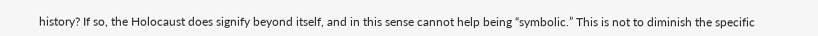history? If so, the Holocaust does signify beyond itself, and in this sense cannot help being “symbolic.” This is not to diminish the specific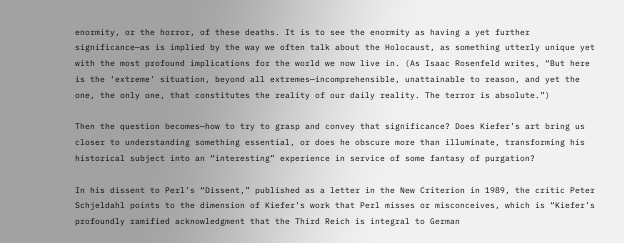enormity, or the horror, of these deaths. It is to see the enormity as having a yet further significance—as is implied by the way we often talk about the Holocaust, as something utterly unique yet with the most profound implications for the world we now live in. (As Isaac Rosenfeld writes, “But here is the ‘extreme’ situation, beyond all extremes—incomprehensible, unattainable to reason, and yet the one, the only one, that constitutes the reality of our daily reality. The terror is absolute.”)

Then the question becomes—how to try to grasp and convey that significance? Does Kiefer’s art bring us closer to understanding something essential, or does he obscure more than illuminate, transforming his historical subject into an “interesting” experience in service of some fantasy of purgation?

In his dissent to Perl’s “Dissent,” published as a letter in the New Criterion in 1989, the critic Peter Schjeldahl points to the dimension of Kiefer’s work that Perl misses or misconceives, which is “Kiefer’s profoundly ramified acknowledgment that the Third Reich is integral to German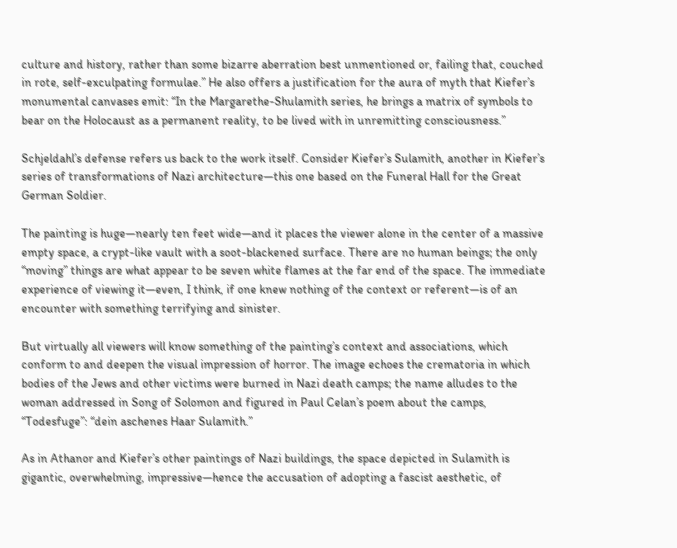culture and history, rather than some bizarre aberration best unmentioned or, failing that, couched in rote, self-exculpating formulae.” He also offers a justification for the aura of myth that Kiefer’s monumental canvases emit: “In the Margarethe-Shulamith series, he brings a matrix of symbols to bear on the Holocaust as a permanent reality, to be lived with in unremitting consciousness.”

Schjeldahl’s defense refers us back to the work itself. Consider Kiefer’s Sulamith, another in Kiefer’s series of transformations of Nazi architecture—this one based on the Funeral Hall for the Great German Soldier.

The painting is huge—nearly ten feet wide—and it places the viewer alone in the center of a massive empty space, a crypt-like vault with a soot-blackened surface. There are no human beings; the only “moving” things are what appear to be seven white flames at the far end of the space. The immediate experience of viewing it—even, I think, if one knew nothing of the context or referent—is of an encounter with something terrifying and sinister.

But virtually all viewers will know something of the painting’s context and associations, which conform to and deepen the visual impression of horror. The image echoes the crematoria in which bodies of the Jews and other victims were burned in Nazi death camps; the name alludes to the woman addressed in Song of Solomon and figured in Paul Celan’s poem about the camps, “Todesfuge”: “dein aschenes Haar Sulamith.”

As in Athanor and Kiefer’s other paintings of Nazi buildings, the space depicted in Sulamith is gigantic, overwhelming, impressive—hence the accusation of adopting a fascist aesthetic, of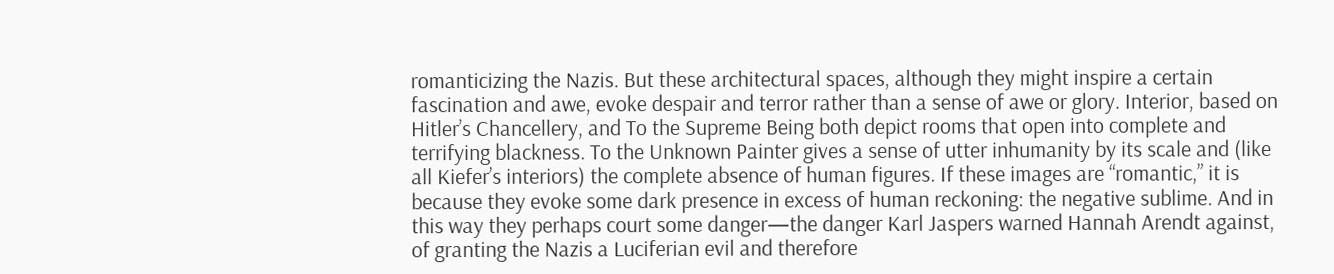romanticizing the Nazis. But these architectural spaces, although they might inspire a certain fascination and awe, evoke despair and terror rather than a sense of awe or glory. Interior, based on Hitler’s Chancellery, and To the Supreme Being both depict rooms that open into complete and terrifying blackness. To the Unknown Painter gives a sense of utter inhumanity by its scale and (like all Kiefer’s interiors) the complete absence of human figures. If these images are “romantic,” it is because they evoke some dark presence in excess of human reckoning: the negative sublime. And in this way they perhaps court some danger—the danger Karl Jaspers warned Hannah Arendt against, of granting the Nazis a Luciferian evil and therefore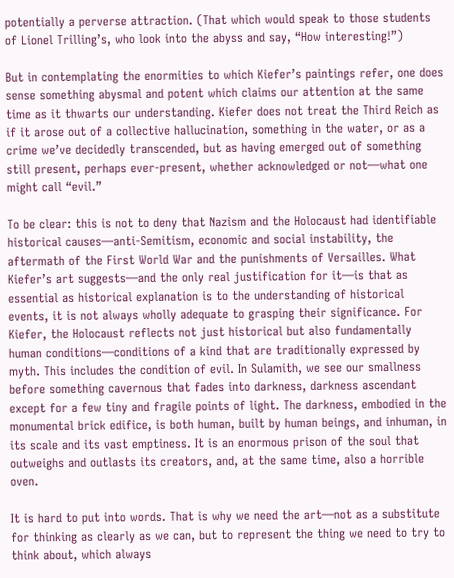potentially a perverse attraction. (That which would speak to those students of Lionel Trilling’s, who look into the abyss and say, “How interesting!”)

But in contemplating the enormities to which Kiefer’s paintings refer, one does sense something abysmal and potent which claims our attention at the same time as it thwarts our understanding. Kiefer does not treat the Third Reich as if it arose out of a collective hallucination, something in the water, or as a crime we’ve decidedly transcended, but as having emerged out of something still present, perhaps ever-present, whether acknowledged or not—what one might call “evil.”

To be clear: this is not to deny that Nazism and the Holocaust had identifiable historical causes—anti-Semitism, economic and social instability, the aftermath of the First World War and the punishments of Versailles. What Kiefer’s art suggests—and the only real justification for it—is that as essential as historical explanation is to the understanding of historical events, it is not always wholly adequate to grasping their significance. For Kiefer, the Holocaust reflects not just historical but also fundamentally human conditions—conditions of a kind that are traditionally expressed by myth. This includes the condition of evil. In Sulamith, we see our smallness before something cavernous that fades into darkness, darkness ascendant except for a few tiny and fragile points of light. The darkness, embodied in the monumental brick edifice, is both human, built by human beings, and inhuman, in its scale and its vast emptiness. It is an enormous prison of the soul that outweighs and outlasts its creators, and, at the same time, also a horrible oven.

It is hard to put into words. That is why we need the art—not as a substitute for thinking as clearly as we can, but to represent the thing we need to try to think about, which always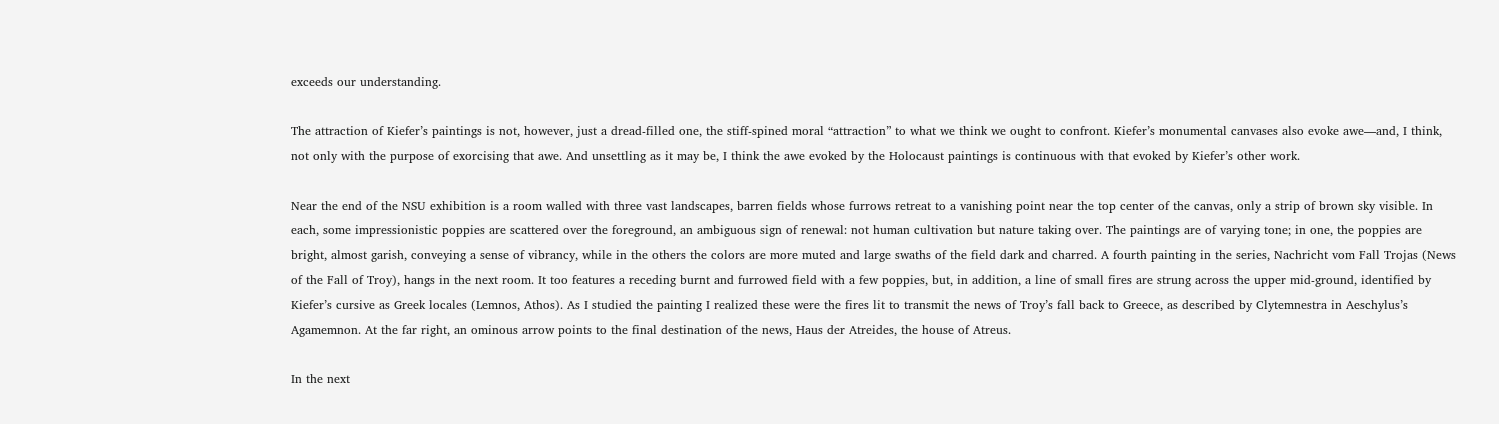exceeds our understanding.

The attraction of Kiefer’s paintings is not, however, just a dread-filled one, the stiff-spined moral “attraction” to what we think we ought to confront. Kiefer’s monumental canvases also evoke awe—and, I think, not only with the purpose of exorcising that awe. And unsettling as it may be, I think the awe evoked by the Holocaust paintings is continuous with that evoked by Kiefer’s other work.

Near the end of the NSU exhibition is a room walled with three vast landscapes, barren fields whose furrows retreat to a vanishing point near the top center of the canvas, only a strip of brown sky visible. In each, some impressionistic poppies are scattered over the foreground, an ambiguous sign of renewal: not human cultivation but nature taking over. The paintings are of varying tone; in one, the poppies are bright, almost garish, conveying a sense of vibrancy, while in the others the colors are more muted and large swaths of the field dark and charred. A fourth painting in the series, Nachricht vom Fall Trojas (News of the Fall of Troy), hangs in the next room. It too features a receding burnt and furrowed field with a few poppies, but, in addition, a line of small fires are strung across the upper mid-ground, identified by Kiefer’s cursive as Greek locales (Lemnos, Athos). As I studied the painting I realized these were the fires lit to transmit the news of Troy’s fall back to Greece, as described by Clytemnestra in Aeschylus’s Agamemnon. At the far right, an ominous arrow points to the final destination of the news, Haus der Atreides, the house of Atreus.

In the next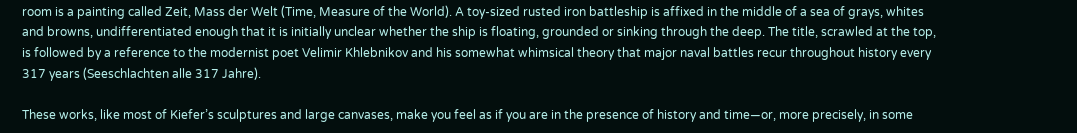room is a painting called Zeit, Mass der Welt (Time, Measure of the World). A toy-sized rusted iron battleship is affixed in the middle of a sea of grays, whites and browns, undifferentiated enough that it is initially unclear whether the ship is floating, grounded or sinking through the deep. The title, scrawled at the top, is followed by a reference to the modernist poet Velimir Khlebnikov and his somewhat whimsical theory that major naval battles recur throughout history every 317 years (Seeschlachten alle 317 Jahre).

These works, like most of Kiefer’s sculptures and large canvases, make you feel as if you are in the presence of history and time—or, more precisely, in some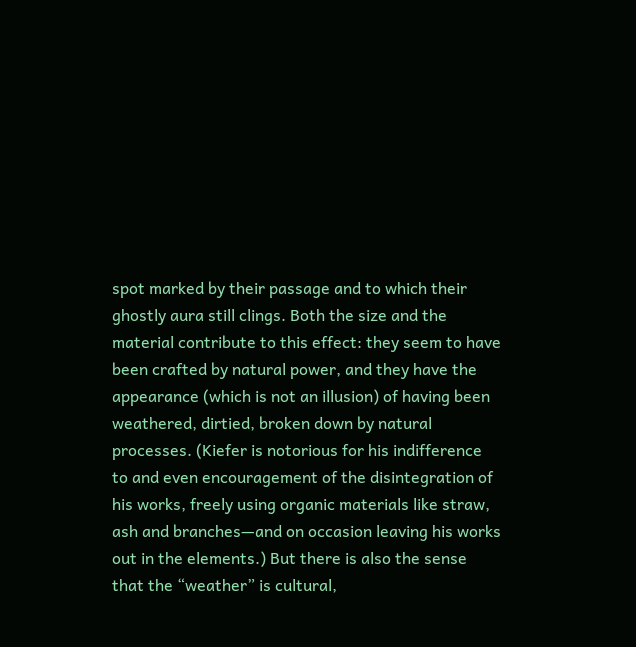spot marked by their passage and to which their ghostly aura still clings. Both the size and the material contribute to this effect: they seem to have been crafted by natural power, and they have the appearance (which is not an illusion) of having been weathered, dirtied, broken down by natural processes. (Kiefer is notorious for his indifference to and even encouragement of the disintegration of his works, freely using organic materials like straw, ash and branches—and on occasion leaving his works out in the elements.) But there is also the sense that the “weather” is cultural,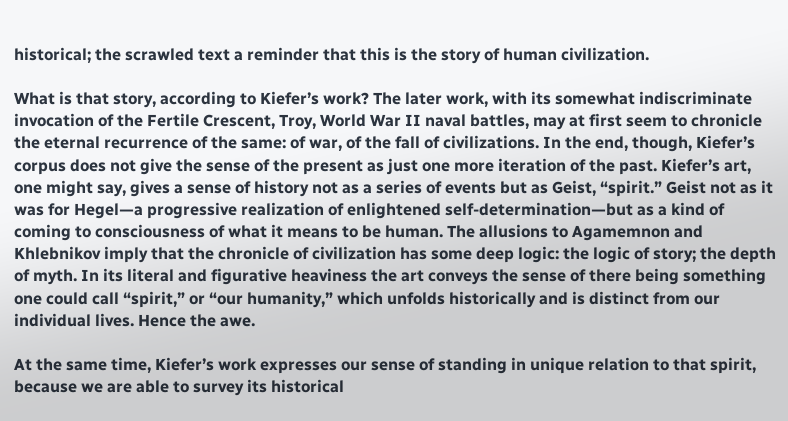historical; the scrawled text a reminder that this is the story of human civilization.

What is that story, according to Kiefer’s work? The later work, with its somewhat indiscriminate invocation of the Fertile Crescent, Troy, World War II naval battles, may at first seem to chronicle the eternal recurrence of the same: of war, of the fall of civilizations. In the end, though, Kiefer’s corpus does not give the sense of the present as just one more iteration of the past. Kiefer’s art, one might say, gives a sense of history not as a series of events but as Geist, “spirit.” Geist not as it was for Hegel—a progressive realization of enlightened self-determination—but as a kind of coming to consciousness of what it means to be human. The allusions to Agamemnon and Khlebnikov imply that the chronicle of civilization has some deep logic: the logic of story; the depth of myth. In its literal and figurative heaviness the art conveys the sense of there being something one could call “spirit,” or “our humanity,” which unfolds historically and is distinct from our individual lives. Hence the awe.

At the same time, Kiefer’s work expresses our sense of standing in unique relation to that spirit, because we are able to survey its historical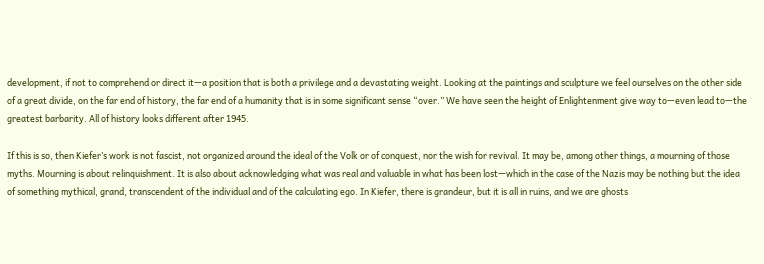development, if not to comprehend or direct it—a position that is both a privilege and a devastating weight. Looking at the paintings and sculpture we feel ourselves on the other side of a great divide, on the far end of history, the far end of a humanity that is in some significant sense “over.” We have seen the height of Enlightenment give way to—even lead to—the greatest barbarity. All of history looks different after 1945.

If this is so, then Kiefer’s work is not fascist, not organized around the ideal of the Volk or of conquest, nor the wish for revival. It may be, among other things, a mourning of those myths. Mourning is about relinquishment. It is also about acknowledging what was real and valuable in what has been lost—which in the case of the Nazis may be nothing but the idea of something mythical, grand, transcendent of the individual and of the calculating ego. In Kiefer, there is grandeur, but it is all in ruins, and we are ghosts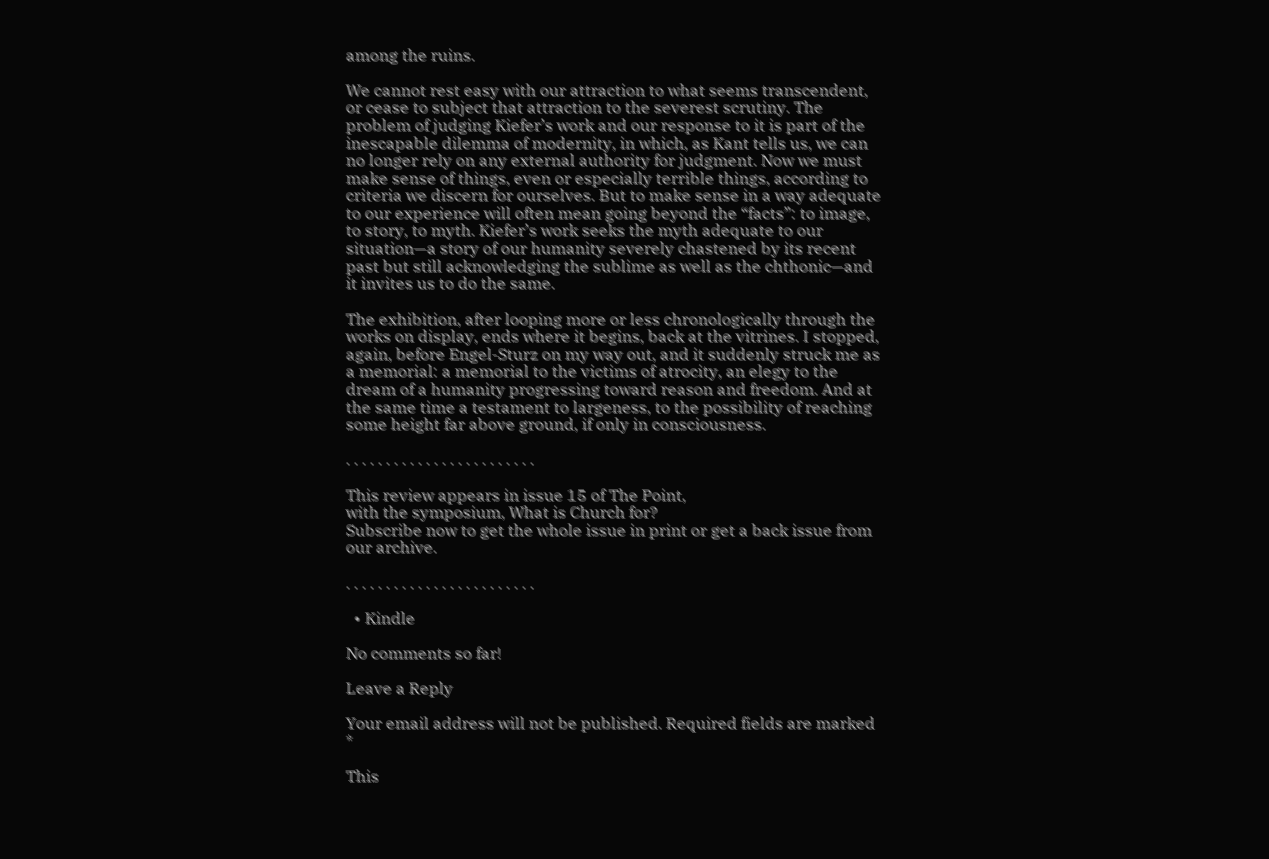among the ruins.

We cannot rest easy with our attraction to what seems transcendent, or cease to subject that attraction to the severest scrutiny. The problem of judging Kiefer’s work and our response to it is part of the inescapable dilemma of modernity, in which, as Kant tells us, we can no longer rely on any external authority for judgment. Now we must make sense of things, even or especially terrible things, according to criteria we discern for ourselves. But to make sense in a way adequate to our experience will often mean going beyond the “facts”: to image, to story, to myth. Kiefer’s work seeks the myth adequate to our situation—a story of our humanity severely chastened by its recent past but still acknowledging the sublime as well as the chthonic—and it invites us to do the same.

The exhibition, after looping more or less chronologically through the works on display, ends where it begins, back at the vitrines. I stopped, again, before Engel-Sturz on my way out, and it suddenly struck me as a memorial: a memorial to the victims of atrocity, an elegy to the dream of a humanity progressing toward reason and freedom. And at the same time a testament to largeness, to the possibility of reaching some height far above ground, if only in consciousness.

. . . . . . . . . . . . . . . . . . . . . . . .

This review appears in issue 15 of The Point,
with the symposium, What is Church for?
Subscribe now to get the whole issue in print or get a back issue from our archive.

. . . . . . . . . . . . . . . . . . . . . . . .

  • Kindle

No comments so far!

Leave a Reply

Your email address will not be published. Required fields are marked *

This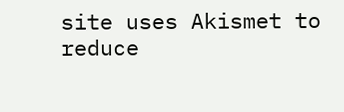site uses Akismet to reduce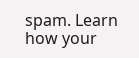spam. Learn how your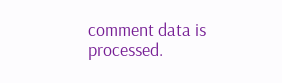comment data is processed.